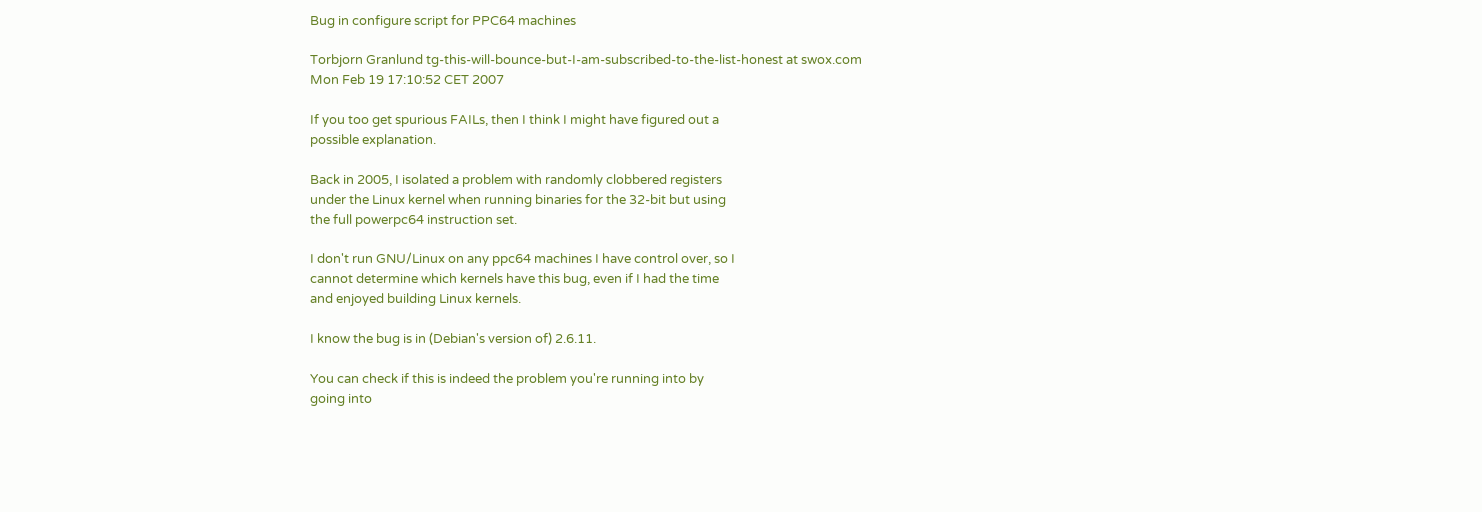Bug in configure script for PPC64 machines

Torbjorn Granlund tg-this-will-bounce-but-I-am-subscribed-to-the-list-honest at swox.com
Mon Feb 19 17:10:52 CET 2007

If you too get spurious FAILs, then I think I might have figured out a
possible explanation.

Back in 2005, I isolated a problem with randomly clobbered registers
under the Linux kernel when running binaries for the 32-bit but using
the full powerpc64 instruction set.

I don't run GNU/Linux on any ppc64 machines I have control over, so I
cannot determine which kernels have this bug, even if I had the time
and enjoyed building Linux kernels.

I know the bug is in (Debian's version of) 2.6.11.

You can check if this is indeed the problem you're running into by
going into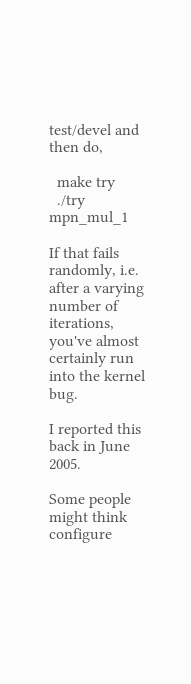test/devel and then do,

  make try
  ./try mpn_mul_1

If that fails randomly, i.e. after a varying number of iterations,
you've almost certainly run into the kernel bug.

I reported this back in June 2005.

Some people might think configure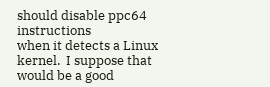should disable ppc64 instructions
when it detects a Linux kernel.  I suppose that would be a good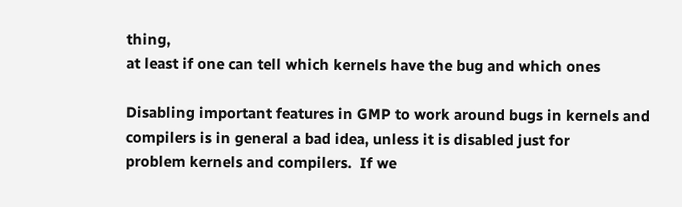thing,
at least if one can tell which kernels have the bug and which ones

Disabling important features in GMP to work around bugs in kernels and
compilers is in general a bad idea, unless it is disabled just for
problem kernels and compilers.  If we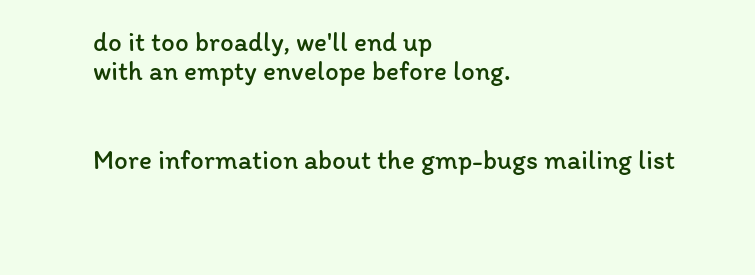do it too broadly, we'll end up
with an empty envelope before long.


More information about the gmp-bugs mailing list